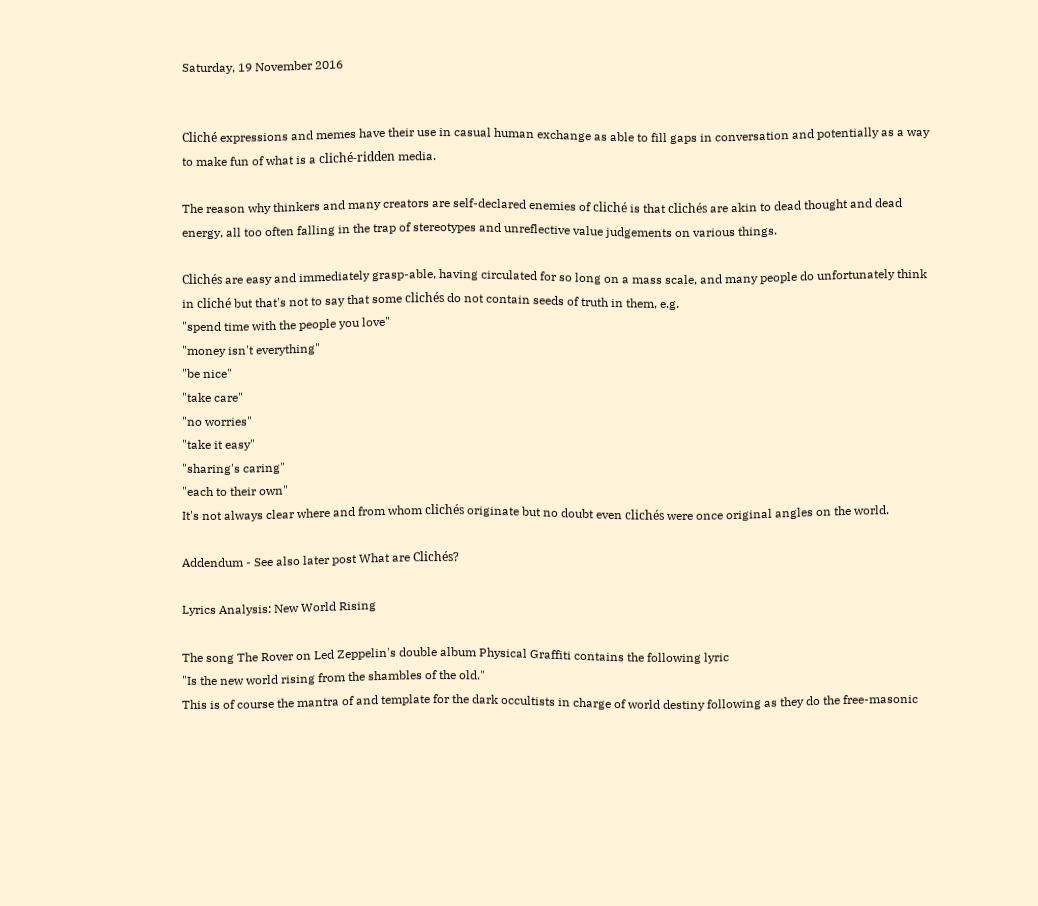Saturday, 19 November 2016


Cliché expressions and memes have their use in casual human exchange as able to fill gaps in conversation and potentially as a way to make fun of what is a cliché-ridden media.

The reason why thinkers and many creators are self-declared enemies of cliché is that clichés are akin to dead thought and dead energy, all too often falling in the trap of stereotypes and unreflective value judgements on various things.

Clichés are easy and immediately grasp-able, having circulated for so long on a mass scale, and many people do unfortunately think in cliché but that's not to say that some clichés do not contain seeds of truth in them, e.g.
"spend time with the people you love"
"money isn't everything"
"be nice"
"take care"
"no worries"
"take it easy"
"sharing's caring"
"each to their own"
It's not always clear where and from whom clichés originate but no doubt even clichés were once original angles on the world.

Addendum - See also later post What are Clichés?

Lyrics Analysis: New World Rising

The song The Rover on Led Zeppelin's double album Physical Graffiti contains the following lyric
"Is the new world rising from the shambles of the old."
This is of course the mantra of and template for the dark occultists in charge of world destiny following as they do the free-masonic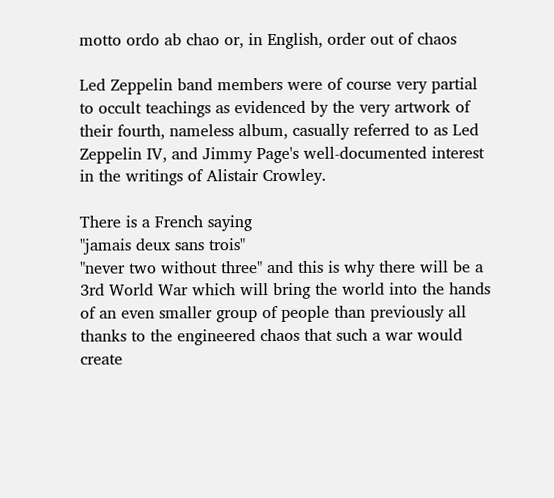motto ordo ab chao or, in English, order out of chaos

Led Zeppelin band members were of course very partial to occult teachings as evidenced by the very artwork of their fourth, nameless album, casually referred to as Led Zeppelin IV, and Jimmy Page's well-documented interest in the writings of Alistair Crowley.

There is a French saying
"jamais deux sans trois"
"never two without three" and this is why there will be a 3rd World War which will bring the world into the hands of an even smaller group of people than previously all thanks to the engineered chaos that such a war would create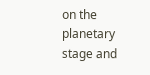on the planetary stage and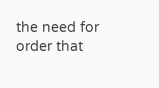the need for order that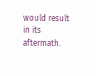would result in its aftermath.